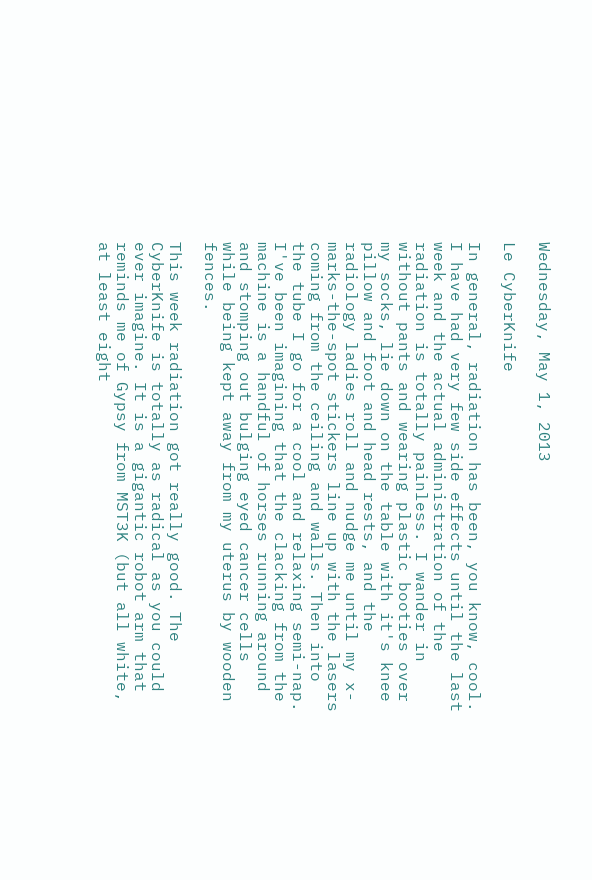Wednesday, May 1, 2013

Le CyberKnife

In general, radiation has been, you know, cool. I have had very few side effects until the last week and the actual administration of the radiation is totally painless. I wander in without pants and wearing plastic booties over my socks, lie down on the table with it's knee pillow and foot and head rests, and the radiology ladies roll and nudge me until my x-marks-the-spot stickers line up with the lasers coming from the ceiling and walls. Then into the tube I go for a cool and relaxing semi-nap. I've been imagining that the clacking from the machine is a handful of horses running around and stomping out bulging eyed cancer cells while being kept away from my uterus by wooden fences.

This week radiation got really good. The CyberKnife is totally as radical as you could ever imagine. It is a gigantic robot arm that reminds me of Gypsy from MST3K (but all white, at least eight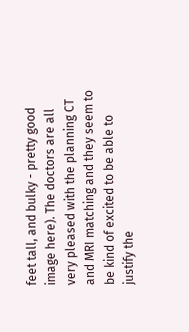feet tall, and bulky - pretty good image here). The doctors are all very pleased with the planning CT and MRI matching and they seem to be kind of excited to be able to justify the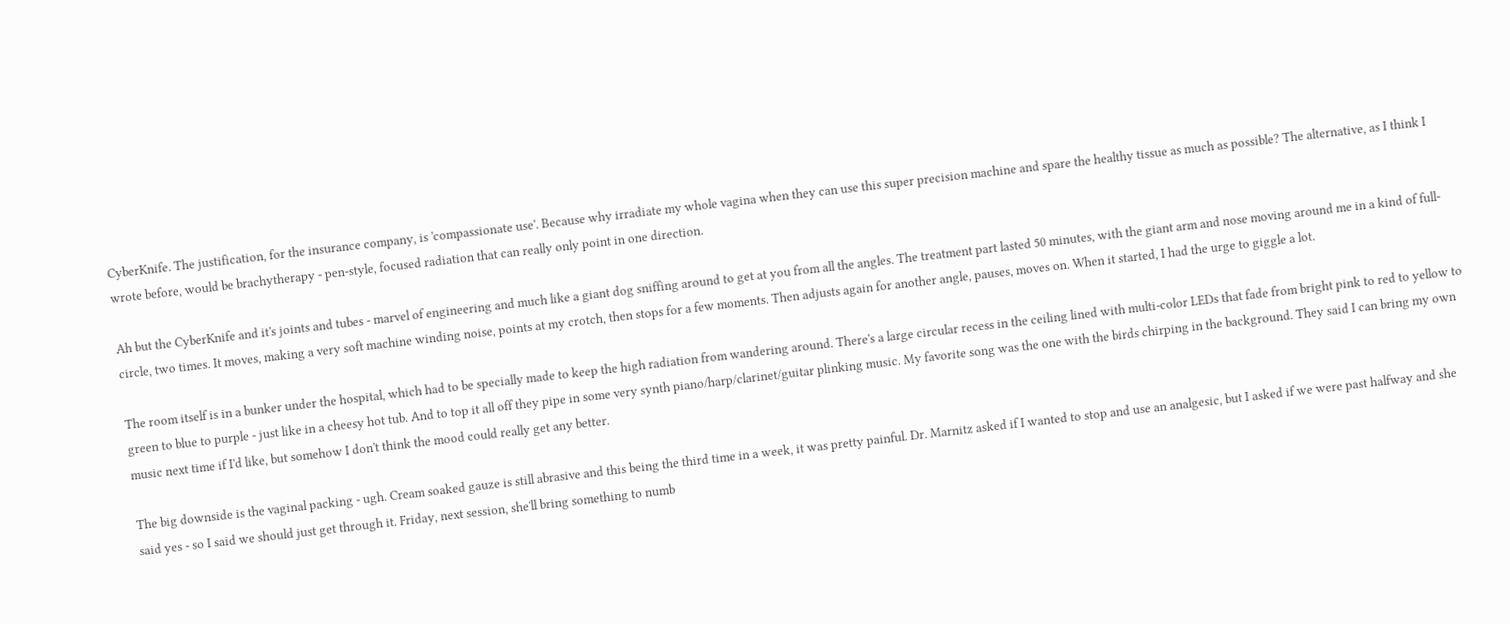CyberKnife. The justification, for the insurance company, is 'compassionate use'. Because why irradiate my whole vagina when they can use this super precision machine and spare the healthy tissue as much as possible? The alternative, as I think I wrote before, would be brachytherapy - pen-style, focused radiation that can really only point in one direction.

Ah but the CyberKnife and it's joints and tubes - marvel of engineering and much like a giant dog sniffing around to get at you from all the angles. The treatment part lasted 50 minutes, with the giant arm and nose moving around me in a kind of full-circle, two times. It moves, making a very soft machine winding noise, points at my crotch, then stops for a few moments. Then adjusts again for another angle, pauses, moves on. When it started, I had the urge to giggle a lot.

The room itself is in a bunker under the hospital, which had to be specially made to keep the high radiation from wandering around. There's a large circular recess in the ceiling lined with multi-color LEDs that fade from bright pink to red to yellow to green to blue to purple - just like in a cheesy hot tub. And to top it all off they pipe in some very synth piano/harp/clarinet/guitar plinking music. My favorite song was the one with the birds chirping in the background. They said I can bring my own music next time if I'd like, but somehow I don't think the mood could really get any better.

The big downside is the vaginal packing - ugh. Cream soaked gauze is still abrasive and this being the third time in a week, it was pretty painful. Dr. Marnitz asked if I wanted to stop and use an analgesic, but I asked if we were past halfway and she said yes - so I said we should just get through it. Friday, next session, she'll bring something to numb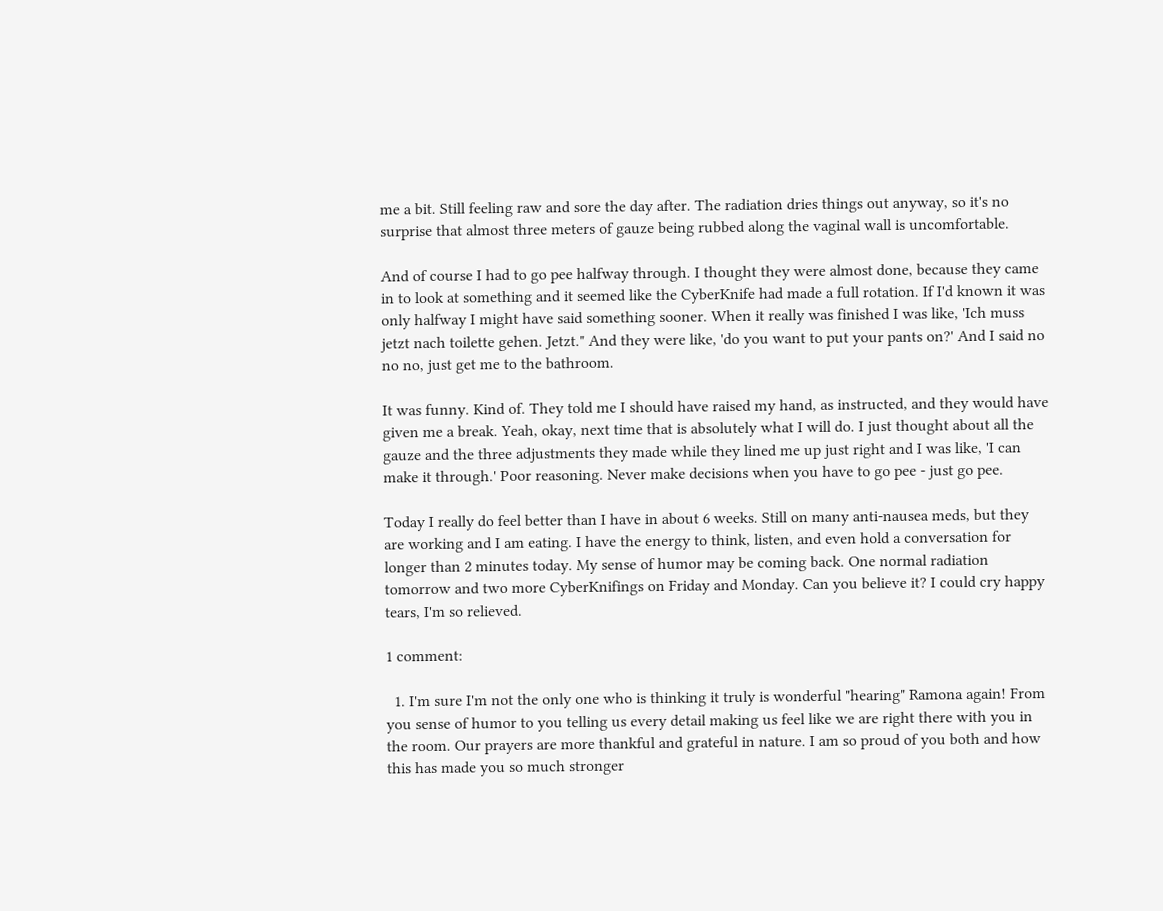me a bit. Still feeling raw and sore the day after. The radiation dries things out anyway, so it's no surprise that almost three meters of gauze being rubbed along the vaginal wall is uncomfortable.

And of course I had to go pee halfway through. I thought they were almost done, because they came in to look at something and it seemed like the CyberKnife had made a full rotation. If I'd known it was only halfway I might have said something sooner. When it really was finished I was like, 'Ich muss jetzt nach toilette gehen. Jetzt." And they were like, 'do you want to put your pants on?' And I said no no no, just get me to the bathroom.

It was funny. Kind of. They told me I should have raised my hand, as instructed, and they would have given me a break. Yeah, okay, next time that is absolutely what I will do. I just thought about all the gauze and the three adjustments they made while they lined me up just right and I was like, 'I can make it through.' Poor reasoning. Never make decisions when you have to go pee - just go pee.

Today I really do feel better than I have in about 6 weeks. Still on many anti-nausea meds, but they are working and I am eating. I have the energy to think, listen, and even hold a conversation for longer than 2 minutes today. My sense of humor may be coming back. One normal radiation tomorrow and two more CyberKnifings on Friday and Monday. Can you believe it? I could cry happy tears, I'm so relieved.

1 comment:

  1. I'm sure I'm not the only one who is thinking it truly is wonderful "hearing" Ramona again! From you sense of humor to you telling us every detail making us feel like we are right there with you in the room. Our prayers are more thankful and grateful in nature. I am so proud of you both and how this has made you so much stronger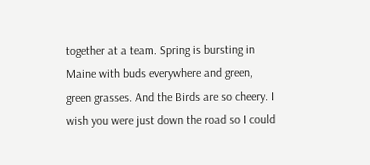together at a team. Spring is bursting in Maine with buds everywhere and green, green grasses. And the Birds are so cheery. I wish you were just down the road so I could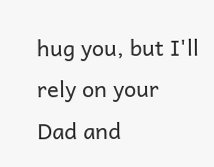hug you, but I'll rely on your Dad and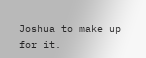Joshua to make up for it.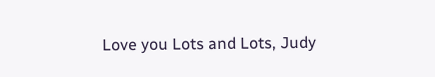Love you Lots and Lots, Judy